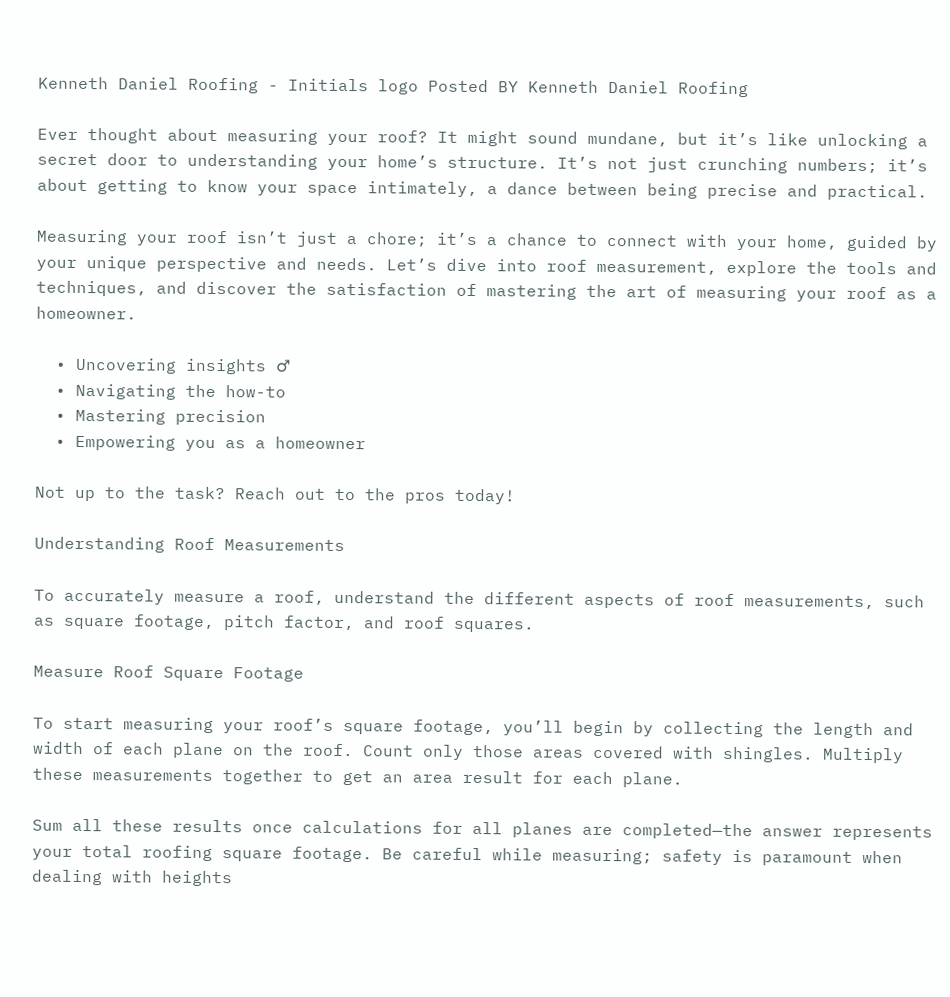Kenneth Daniel Roofing - Initials logo Posted BY Kenneth Daniel Roofing

Ever thought about measuring your roof? It might sound mundane, but it’s like unlocking a secret door to understanding your home’s structure. It’s not just crunching numbers; it’s about getting to know your space intimately, a dance between being precise and practical.

Measuring your roof isn’t just a chore; it’s a chance to connect with your home, guided by your unique perspective and needs. Let’s dive into roof measurement, explore the tools and techniques, and discover the satisfaction of mastering the art of measuring your roof as a homeowner.

  • Uncovering insights ♂
  • Navigating the how-to
  • Mastering precision
  • Empowering you as a homeowner

Not up to the task? Reach out to the pros today!

Understanding Roof Measurements

To accurately measure a roof, understand the different aspects of roof measurements, such as square footage, pitch factor, and roof squares.

Measure Roof Square Footage

To start measuring your roof’s square footage, you’ll begin by collecting the length and width of each plane on the roof. Count only those areas covered with shingles. Multiply these measurements together to get an area result for each plane.

Sum all these results once calculations for all planes are completed—the answer represents your total roofing square footage. Be careful while measuring; safety is paramount when dealing with heights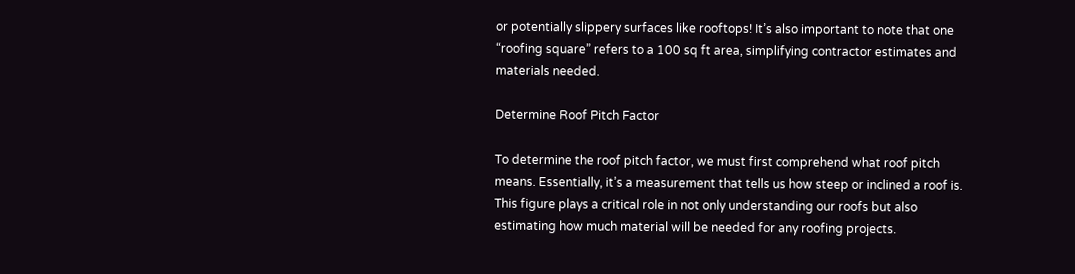or potentially slippery surfaces like rooftops! It’s also important to note that one “roofing square” refers to a 100 sq ft area, simplifying contractor estimates and materials needed.

Determine Roof Pitch Factor

To determine the roof pitch factor, we must first comprehend what roof pitch means. Essentially, it’s a measurement that tells us how steep or inclined a roof is. This figure plays a critical role in not only understanding our roofs but also estimating how much material will be needed for any roofing projects.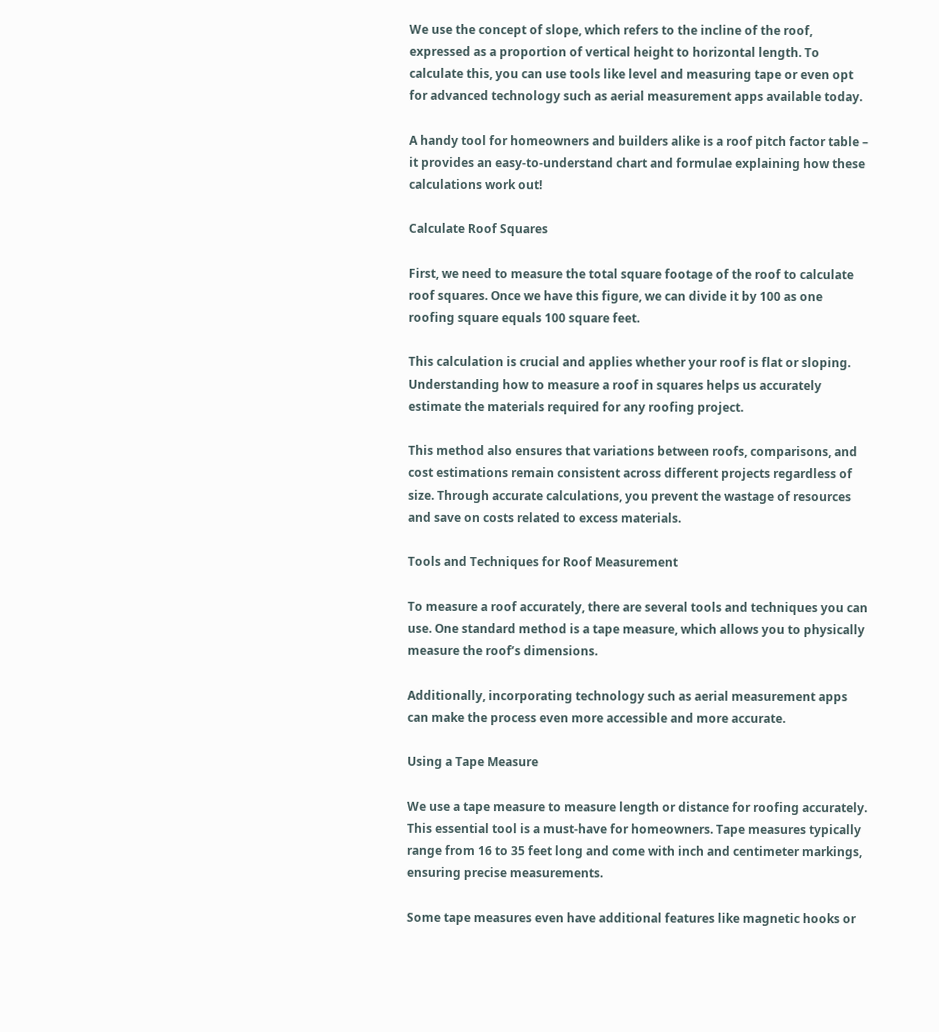We use the concept of slope, which refers to the incline of the roof, expressed as a proportion of vertical height to horizontal length. To calculate this, you can use tools like level and measuring tape or even opt for advanced technology such as aerial measurement apps available today.

A handy tool for homeowners and builders alike is a roof pitch factor table – it provides an easy-to-understand chart and formulae explaining how these calculations work out!

Calculate Roof Squares

First, we need to measure the total square footage of the roof to calculate roof squares. Once we have this figure, we can divide it by 100 as one roofing square equals 100 square feet.

This calculation is crucial and applies whether your roof is flat or sloping. Understanding how to measure a roof in squares helps us accurately estimate the materials required for any roofing project.

This method also ensures that variations between roofs, comparisons, and cost estimations remain consistent across different projects regardless of size. Through accurate calculations, you prevent the wastage of resources and save on costs related to excess materials.

Tools and Techniques for Roof Measurement

To measure a roof accurately, there are several tools and techniques you can use. One standard method is a tape measure, which allows you to physically measure the roof’s dimensions.

Additionally, incorporating technology such as aerial measurement apps can make the process even more accessible and more accurate.

Using a Tape Measure

We use a tape measure to measure length or distance for roofing accurately. This essential tool is a must-have for homeowners. Tape measures typically range from 16 to 35 feet long and come with inch and centimeter markings, ensuring precise measurements.

Some tape measures even have additional features like magnetic hooks or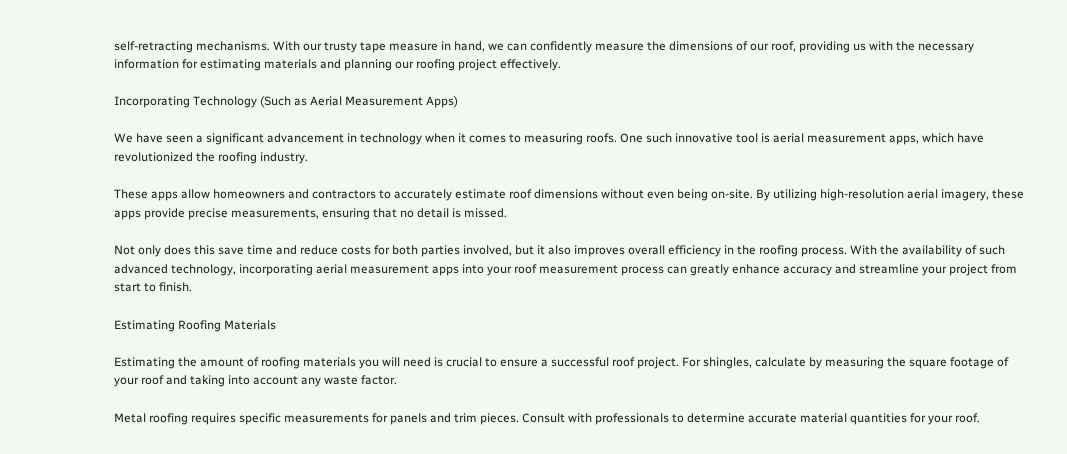self-retracting mechanisms. With our trusty tape measure in hand, we can confidently measure the dimensions of our roof, providing us with the necessary information for estimating materials and planning our roofing project effectively.

Incorporating Technology (Such as Aerial Measurement Apps)

We have seen a significant advancement in technology when it comes to measuring roofs. One such innovative tool is aerial measurement apps, which have revolutionized the roofing industry.

These apps allow homeowners and contractors to accurately estimate roof dimensions without even being on-site. By utilizing high-resolution aerial imagery, these apps provide precise measurements, ensuring that no detail is missed.

Not only does this save time and reduce costs for both parties involved, but it also improves overall efficiency in the roofing process. With the availability of such advanced technology, incorporating aerial measurement apps into your roof measurement process can greatly enhance accuracy and streamline your project from start to finish.

Estimating Roofing Materials

Estimating the amount of roofing materials you will need is crucial to ensure a successful roof project. For shingles, calculate by measuring the square footage of your roof and taking into account any waste factor.

Metal roofing requires specific measurements for panels and trim pieces. Consult with professionals to determine accurate material quantities for your roof.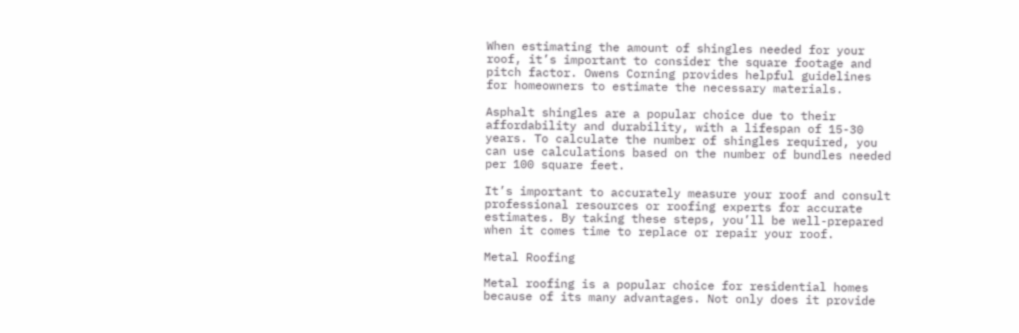When estimating the amount of shingles needed for your roof, it’s important to consider the square footage and pitch factor. Owens Corning provides helpful guidelines for homeowners to estimate the necessary materials.

Asphalt shingles are a popular choice due to their affordability and durability, with a lifespan of 15-30 years. To calculate the number of shingles required, you can use calculations based on the number of bundles needed per 100 square feet.

It’s important to accurately measure your roof and consult professional resources or roofing experts for accurate estimates. By taking these steps, you’ll be well-prepared when it comes time to replace or repair your roof.

Metal Roofing

Metal roofing is a popular choice for residential homes because of its many advantages. Not only does it provide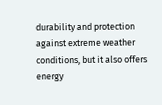durability and protection against extreme weather conditions, but it also offers energy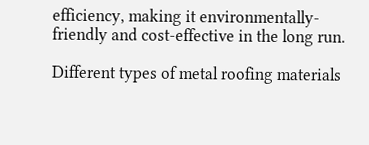efficiency, making it environmentally-friendly and cost-effective in the long run.

Different types of metal roofing materials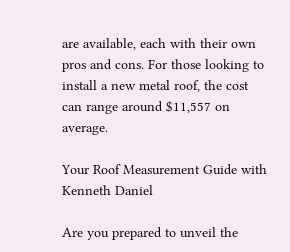are available, each with their own pros and cons. For those looking to install a new metal roof, the cost can range around $11,557 on average.

Your Roof Measurement Guide with Kenneth Daniel

Are you prepared to unveil the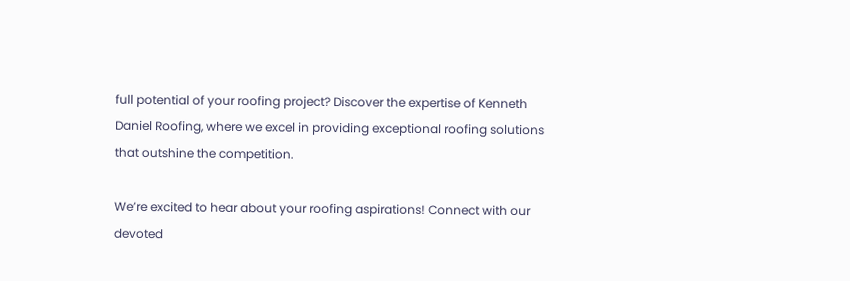full potential of your roofing project? Discover the expertise of Kenneth Daniel Roofing, where we excel in providing exceptional roofing solutions that outshine the competition.

We’re excited to hear about your roofing aspirations! Connect with our devoted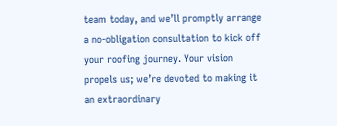team today, and we’ll promptly arrange a no-obligation consultation to kick off your roofing journey. Your vision propels us; we’re devoted to making it an extraordinary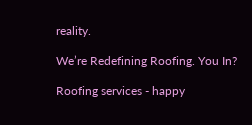reality.

We’re Redefining Roofing. You In?

Roofing services - happy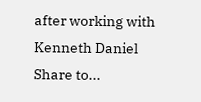after working with Kenneth Daniel
Share to...